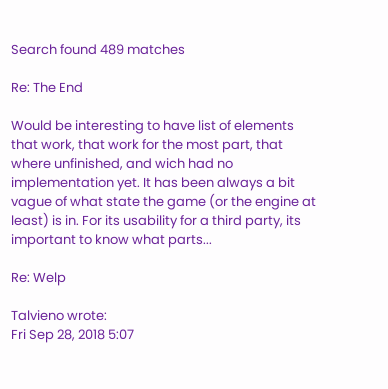Search found 489 matches

Re: The End

Would be interesting to have list of elements that work, that work for the most part, that where unfinished, and wich had no implementation yet. It has been always a bit vague of what state the game (or the engine at least) is in. For its usability for a third party, its important to know what parts...

Re: Welp

Talvieno wrote:
Fri Sep 28, 2018 5:07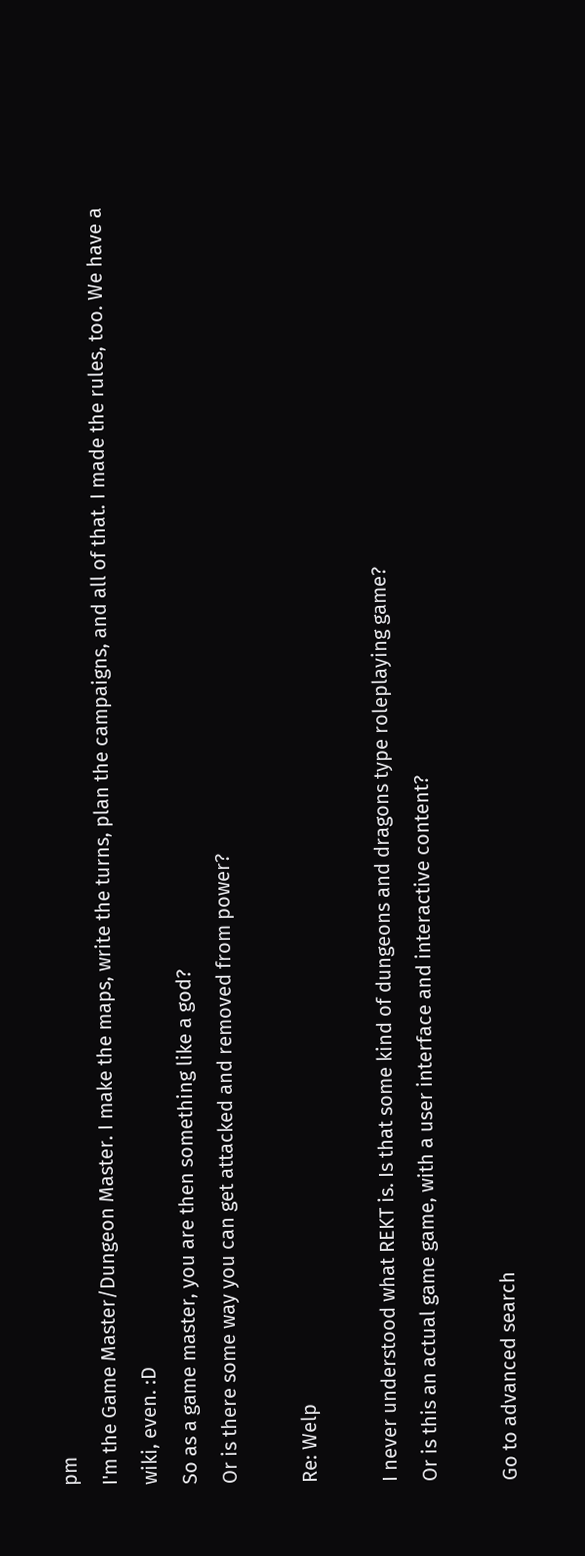pm
I'm the Game Master/Dungeon Master. I make the maps, write the turns, plan the campaigns, and all of that. I made the rules, too. We have a wiki, even. :D
So as a game master, you are then something like a god?
Or is there some way you can get attacked and removed from power?

Re: Welp

I never understood what REKT is. Is that some kind of dungeons and dragons type roleplaying game?
Or is this an actual game game, with a user interface and interactive content?

Go to advanced search